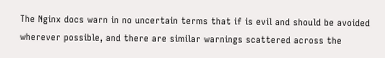The Nginx docs warn in no uncertain terms that if is evil and should be avoided wherever possible, and there are similar warnings scattered across the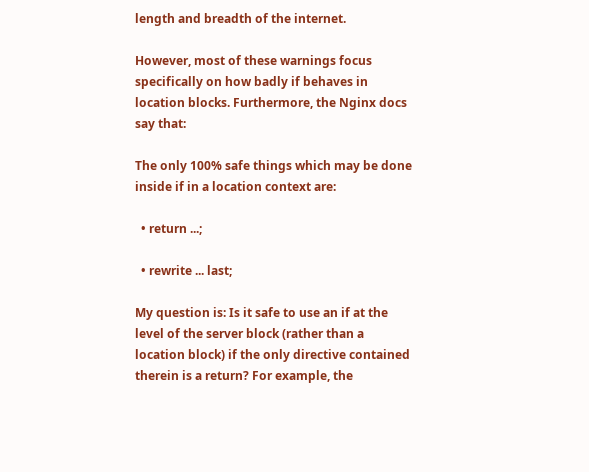length and breadth of the internet.

However, most of these warnings focus specifically on how badly if behaves in location blocks. Furthermore, the Nginx docs say that:

The only 100% safe things which may be done inside if in a location context are:

  • return ...;

  • rewrite ... last;

My question is: Is it safe to use an if at the level of the server block (rather than a location block) if the only directive contained therein is a return? For example, the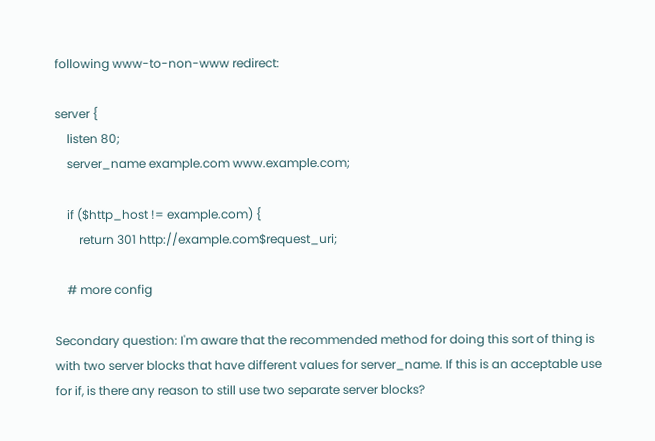following www-to-non-www redirect:

server {
    listen 80;
    server_name example.com www.example.com;

    if ($http_host != example.com) {
        return 301 http://example.com$request_uri;

    # more config

Secondary question: I'm aware that the recommended method for doing this sort of thing is with two server blocks that have different values for server_name. If this is an acceptable use for if, is there any reason to still use two separate server blocks?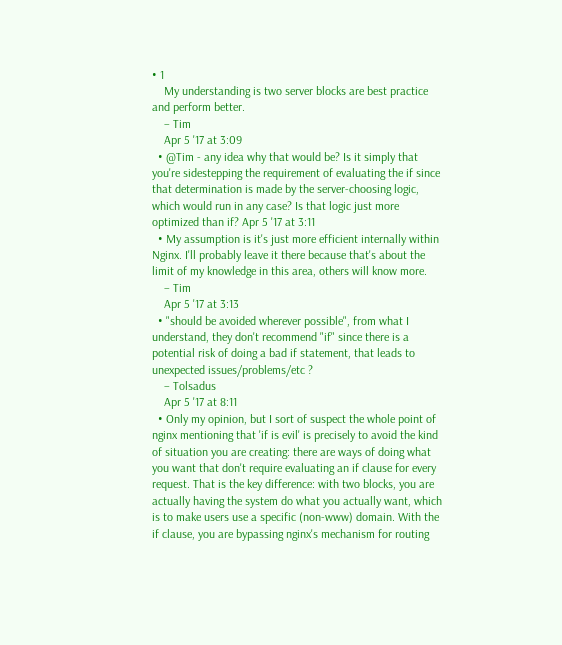• 1
    My understanding is two server blocks are best practice and perform better.
    – Tim
    Apr 5 '17 at 3:09
  • @Tim - any idea why that would be? Is it simply that you're sidestepping the requirement of evaluating the if since that determination is made by the server-choosing logic, which would run in any case? Is that logic just more optimized than if? Apr 5 '17 at 3:11
  • My assumption is it's just more efficient internally within Nginx. I'll probably leave it there because that's about the limit of my knowledge in this area, others will know more.
    – Tim
    Apr 5 '17 at 3:13
  • "should be avoided wherever possible", from what I understand, they don't recommend "if" since there is a potential risk of doing a bad if statement, that leads to unexpected issues/problems/etc ?
    – Tolsadus
    Apr 5 '17 at 8:11
  • Only my opinion, but I sort of suspect the whole point of nginx mentioning that 'if is evil' is precisely to avoid the kind of situation you are creating: there are ways of doing what you want that don't require evaluating an if clause for every request. That is the key difference: with two blocks, you are actually having the system do what you actually want, which is to make users use a specific (non-www) domain. With the if clause, you are bypassing nginx's mechanism for routing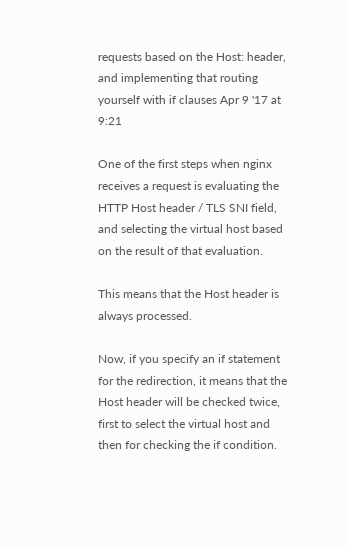requests based on the Host: header, and implementing that routing yourself with if clauses Apr 9 '17 at 9:21

One of the first steps when nginx receives a request is evaluating the HTTP Host header / TLS SNI field, and selecting the virtual host based on the result of that evaluation.

This means that the Host header is always processed.

Now, if you specify an if statement for the redirection, it means that the Host header will be checked twice, first to select the virtual host and then for checking the if condition.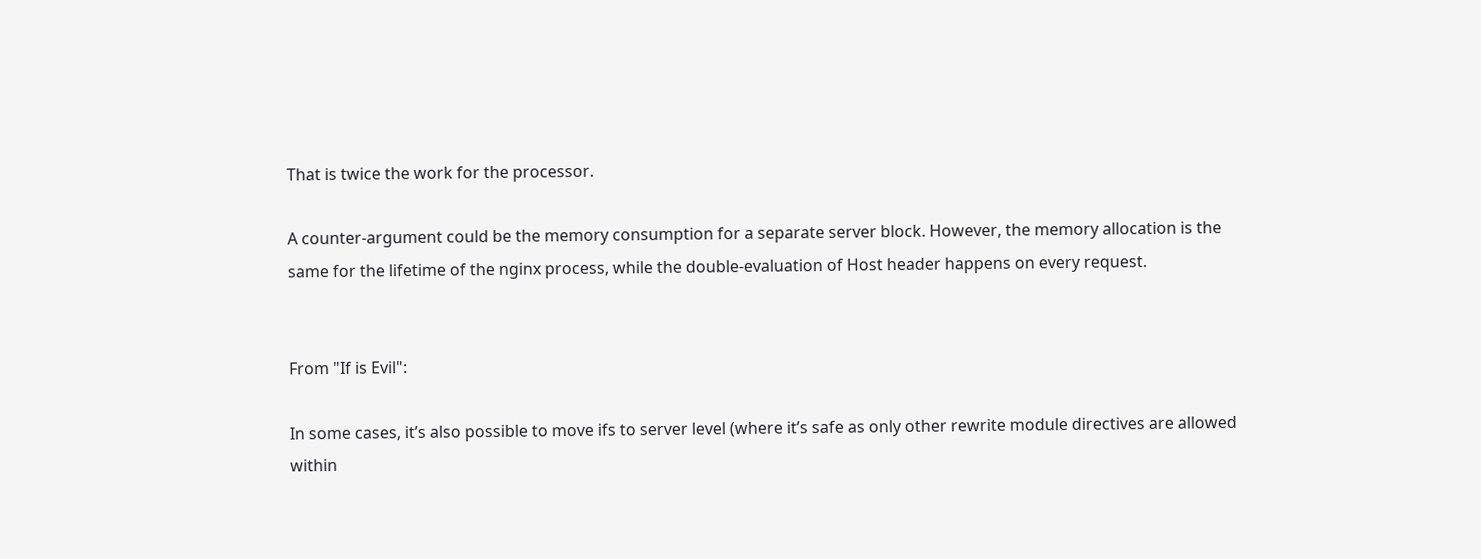That is twice the work for the processor.

A counter-argument could be the memory consumption for a separate server block. However, the memory allocation is the same for the lifetime of the nginx process, while the double-evaluation of Host header happens on every request.


From "If is Evil":

In some cases, it’s also possible to move ifs to server level (where it’s safe as only other rewrite module directives are allowed within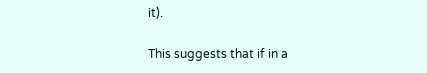it).

This suggests that if in a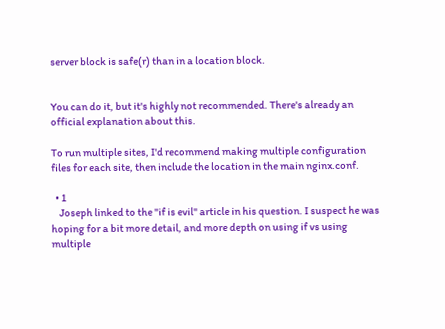server block is safe(r) than in a location block.


You can do it, but it's highly not recommended. There's already an official explanation about this.

To run multiple sites, I'd recommend making multiple configuration files for each site, then include the location in the main nginx.conf.

  • 1
    Joseph linked to the "if is evil" article in his question. I suspect he was hoping for a bit more detail, and more depth on using if vs using multiple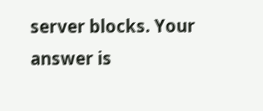server blocks. Your answer is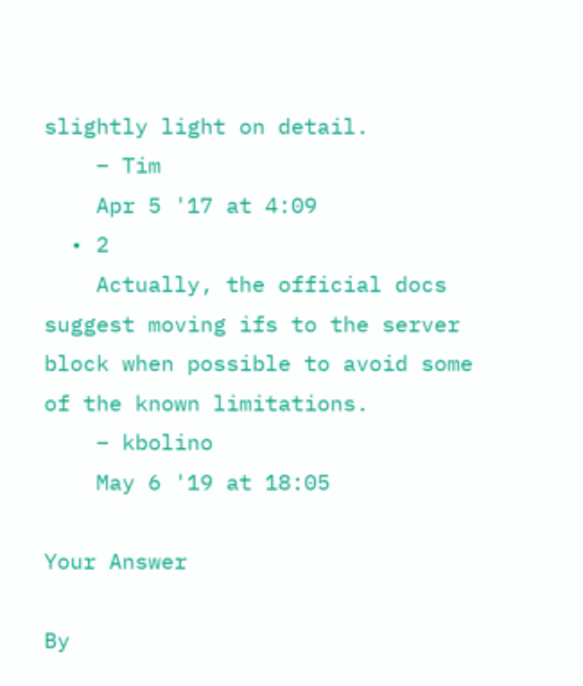slightly light on detail.
    – Tim
    Apr 5 '17 at 4:09
  • 2
    Actually, the official docs suggest moving ifs to the server block when possible to avoid some of the known limitations.
    – kbolino
    May 6 '19 at 18:05

Your Answer

By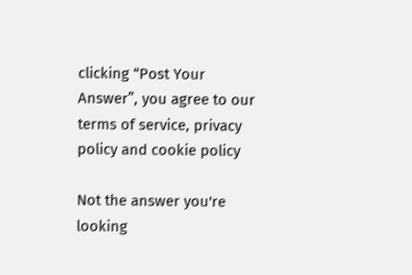clicking “Post Your Answer”, you agree to our terms of service, privacy policy and cookie policy

Not the answer you're looking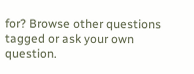for? Browse other questions tagged or ask your own question.